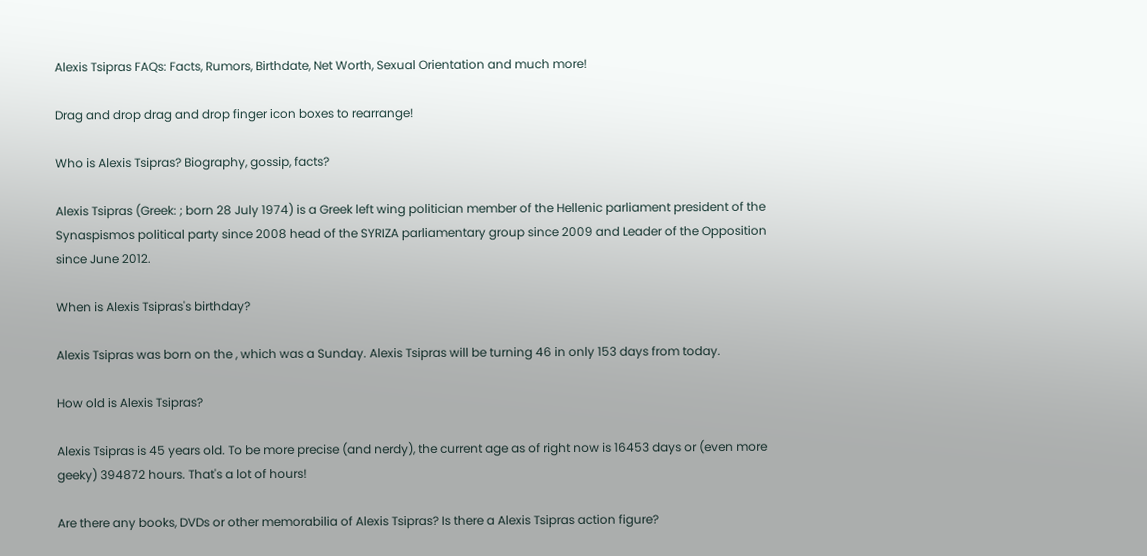Alexis Tsipras FAQs: Facts, Rumors, Birthdate, Net Worth, Sexual Orientation and much more!

Drag and drop drag and drop finger icon boxes to rearrange!

Who is Alexis Tsipras? Biography, gossip, facts?

Alexis Tsipras (Greek: ; born 28 July 1974) is a Greek left wing politician member of the Hellenic parliament president of the Synaspismos political party since 2008 head of the SYRIZA parliamentary group since 2009 and Leader of the Opposition since June 2012.

When is Alexis Tsipras's birthday?

Alexis Tsipras was born on the , which was a Sunday. Alexis Tsipras will be turning 46 in only 153 days from today.

How old is Alexis Tsipras?

Alexis Tsipras is 45 years old. To be more precise (and nerdy), the current age as of right now is 16453 days or (even more geeky) 394872 hours. That's a lot of hours!

Are there any books, DVDs or other memorabilia of Alexis Tsipras? Is there a Alexis Tsipras action figure?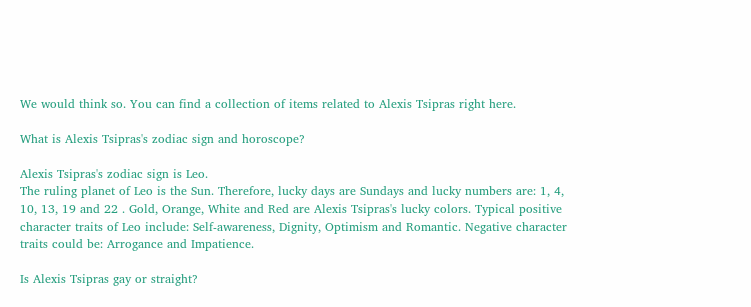We would think so. You can find a collection of items related to Alexis Tsipras right here.

What is Alexis Tsipras's zodiac sign and horoscope?

Alexis Tsipras's zodiac sign is Leo.
The ruling planet of Leo is the Sun. Therefore, lucky days are Sundays and lucky numbers are: 1, 4, 10, 13, 19 and 22 . Gold, Orange, White and Red are Alexis Tsipras's lucky colors. Typical positive character traits of Leo include: Self-awareness, Dignity, Optimism and Romantic. Negative character traits could be: Arrogance and Impatience.

Is Alexis Tsipras gay or straight?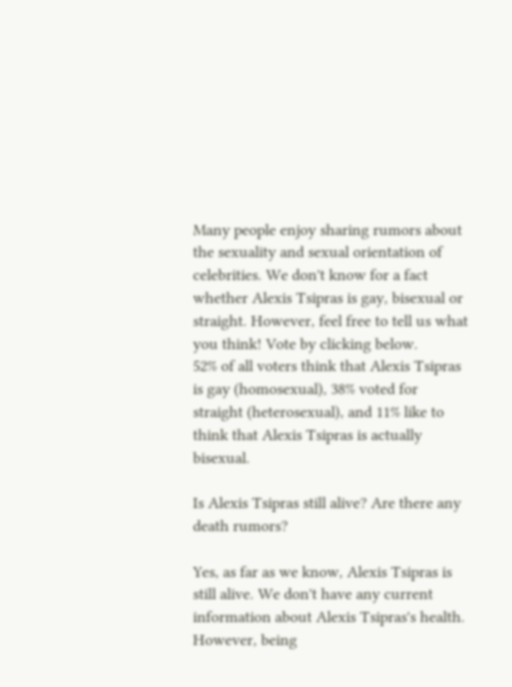Many people enjoy sharing rumors about the sexuality and sexual orientation of celebrities. We don't know for a fact whether Alexis Tsipras is gay, bisexual or straight. However, feel free to tell us what you think! Vote by clicking below.
52% of all voters think that Alexis Tsipras is gay (homosexual), 38% voted for straight (heterosexual), and 11% like to think that Alexis Tsipras is actually bisexual.

Is Alexis Tsipras still alive? Are there any death rumors?

Yes, as far as we know, Alexis Tsipras is still alive. We don't have any current information about Alexis Tsipras's health. However, being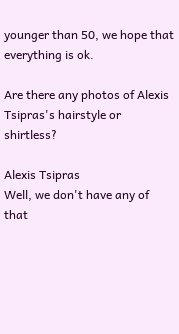younger than 50, we hope that everything is ok.

Are there any photos of Alexis Tsipras's hairstyle or shirtless?

Alexis Tsipras
Well, we don't have any of that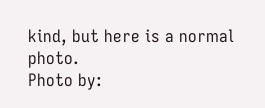kind, but here is a normal photo.
Photo by: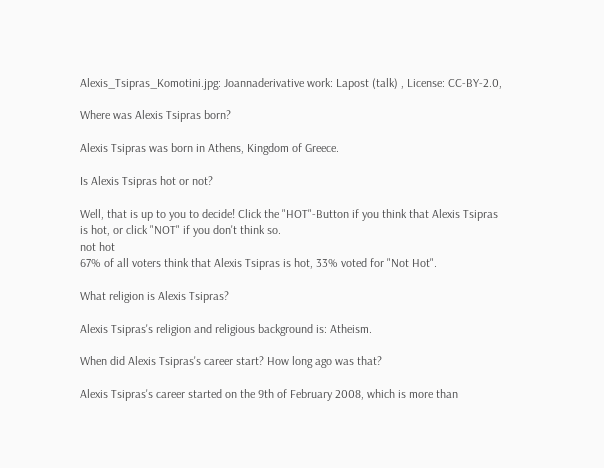Alexis_Tsipras_Komotini.jpg: Joannaderivative work: Lapost (talk) , License: CC-BY-2.0,

Where was Alexis Tsipras born?

Alexis Tsipras was born in Athens, Kingdom of Greece.

Is Alexis Tsipras hot or not?

Well, that is up to you to decide! Click the "HOT"-Button if you think that Alexis Tsipras is hot, or click "NOT" if you don't think so.
not hot
67% of all voters think that Alexis Tsipras is hot, 33% voted for "Not Hot".

What religion is Alexis Tsipras?

Alexis Tsipras's religion and religious background is: Atheism.

When did Alexis Tsipras's career start? How long ago was that?

Alexis Tsipras's career started on the 9th of February 2008, which is more than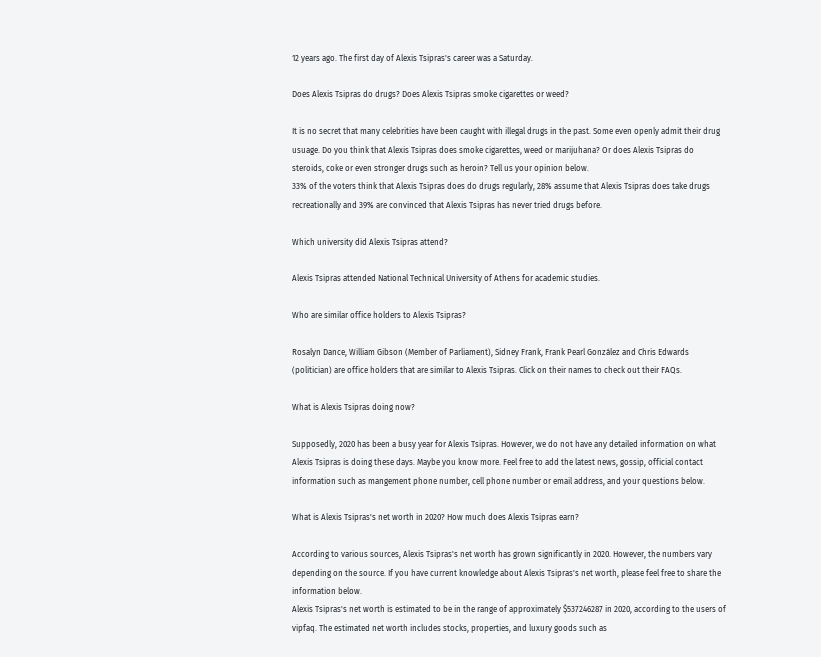12 years ago. The first day of Alexis Tsipras's career was a Saturday.

Does Alexis Tsipras do drugs? Does Alexis Tsipras smoke cigarettes or weed?

It is no secret that many celebrities have been caught with illegal drugs in the past. Some even openly admit their drug usuage. Do you think that Alexis Tsipras does smoke cigarettes, weed or marijuhana? Or does Alexis Tsipras do steroids, coke or even stronger drugs such as heroin? Tell us your opinion below.
33% of the voters think that Alexis Tsipras does do drugs regularly, 28% assume that Alexis Tsipras does take drugs recreationally and 39% are convinced that Alexis Tsipras has never tried drugs before.

Which university did Alexis Tsipras attend?

Alexis Tsipras attended National Technical University of Athens for academic studies.

Who are similar office holders to Alexis Tsipras?

Rosalyn Dance, William Gibson (Member of Parliament), Sidney Frank, Frank Pearl González and Chris Edwards (politician) are office holders that are similar to Alexis Tsipras. Click on their names to check out their FAQs.

What is Alexis Tsipras doing now?

Supposedly, 2020 has been a busy year for Alexis Tsipras. However, we do not have any detailed information on what Alexis Tsipras is doing these days. Maybe you know more. Feel free to add the latest news, gossip, official contact information such as mangement phone number, cell phone number or email address, and your questions below.

What is Alexis Tsipras's net worth in 2020? How much does Alexis Tsipras earn?

According to various sources, Alexis Tsipras's net worth has grown significantly in 2020. However, the numbers vary depending on the source. If you have current knowledge about Alexis Tsipras's net worth, please feel free to share the information below.
Alexis Tsipras's net worth is estimated to be in the range of approximately $537246287 in 2020, according to the users of vipfaq. The estimated net worth includes stocks, properties, and luxury goods such as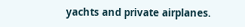yachts and private airplanes.